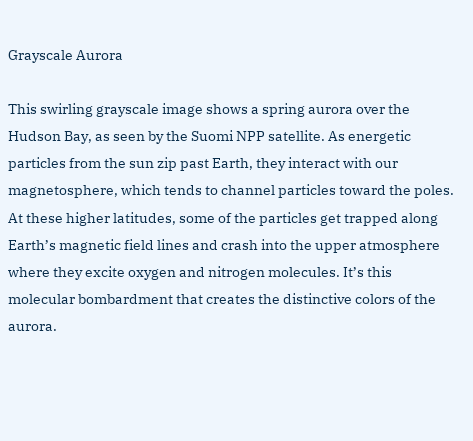Grayscale Aurora

This swirling grayscale image shows a spring aurora over the Hudson Bay, as seen by the Suomi NPP satellite. As energetic particles from the sun zip past Earth, they interact with our magnetosphere, which tends to channel particles toward the poles. At these higher latitudes, some of the particles get trapped along Earth’s magnetic field lines and crash into the upper atmosphere where they excite oxygen and nitrogen molecules. It’s this molecular bombardment that creates the distinctive colors of the aurora.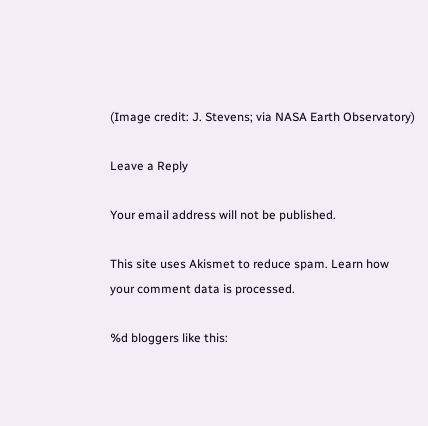(Image credit: J. Stevens; via NASA Earth Observatory)

Leave a Reply

Your email address will not be published.

This site uses Akismet to reduce spam. Learn how your comment data is processed.

%d bloggers like this: